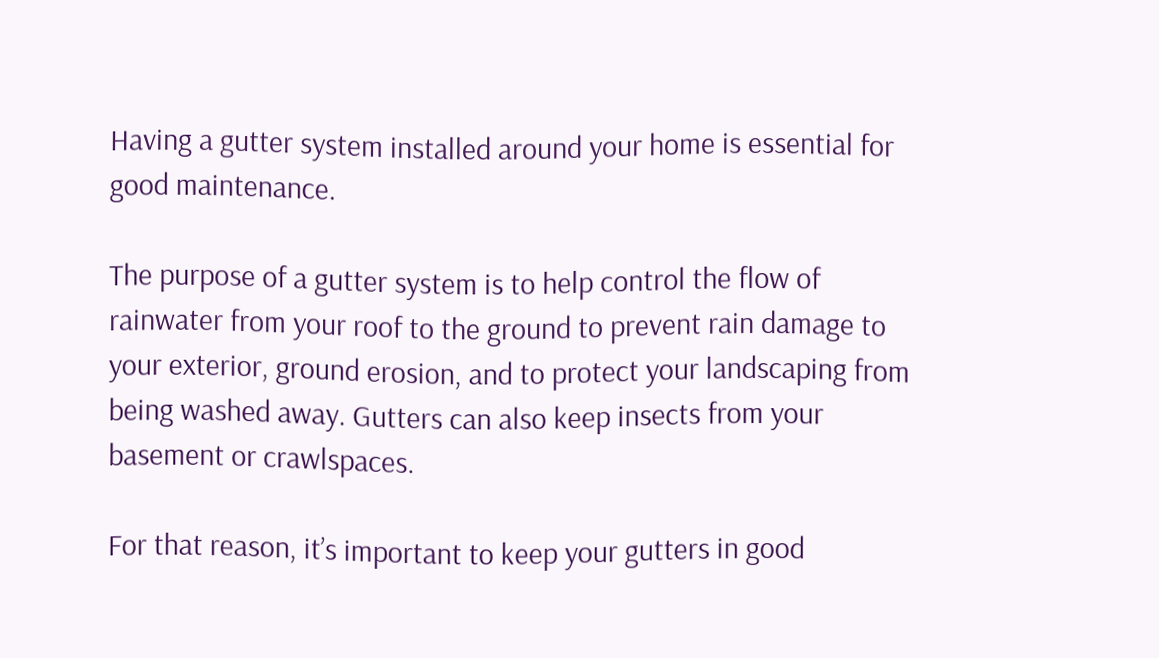Having a gutter system installed around your home is essential for good maintenance.

The purpose of a gutter system is to help control the flow of rainwater from your roof to the ground to prevent rain damage to your exterior, ground erosion, and to protect your landscaping from being washed away. Gutters can also keep insects from your basement or crawlspaces.

For that reason, it’s important to keep your gutters in good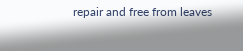repair and free from leaves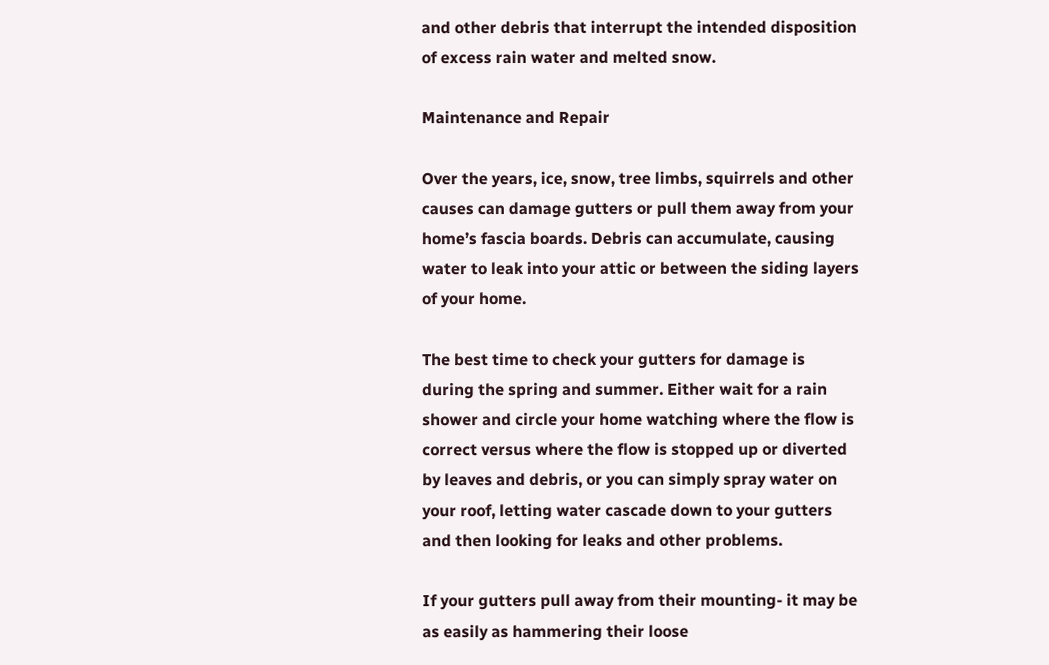and other debris that interrupt the intended disposition of excess rain water and melted snow.

Maintenance and Repair

Over the years, ice, snow, tree limbs, squirrels and other causes can damage gutters or pull them away from your home’s fascia boards. Debris can accumulate, causing water to leak into your attic or between the siding layers of your home.

The best time to check your gutters for damage is during the spring and summer. Either wait for a rain shower and circle your home watching where the flow is correct versus where the flow is stopped up or diverted by leaves and debris, or you can simply spray water on your roof, letting water cascade down to your gutters and then looking for leaks and other problems.

If your gutters pull away from their mounting- it may be as easily as hammering their loose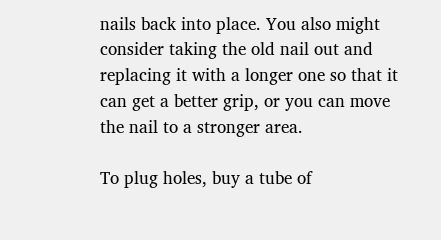nails back into place. You also might consider taking the old nail out and replacing it with a longer one so that it can get a better grip, or you can move the nail to a stronger area.

To plug holes, buy a tube of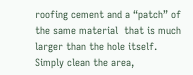roofing cement and a “patch” of the same material  that is much larger than the hole itself. Simply clean the area,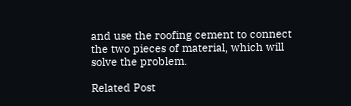and use the roofing cement to connect the two pieces of material, which will solve the problem.

Related Post